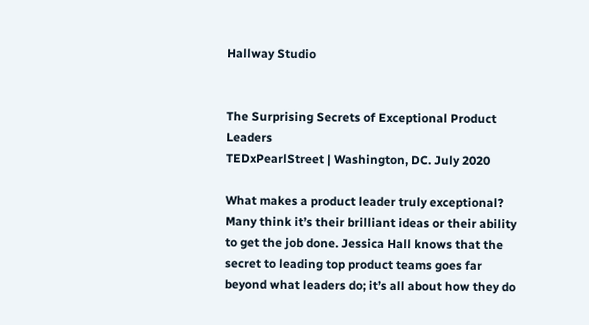Hallway Studio


The Surprising Secrets of Exceptional Product Leaders
TEDxPearlStreet | Washington, DC. July 2020

What makes a product leader truly exceptional? Many think it’s their brilliant ideas or their ability to get the job done. Jessica Hall knows that the secret to leading top product teams goes far beyond what leaders do; it’s all about how they do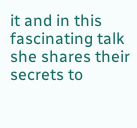it and in this fascinating talk she shares their secrets to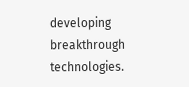developing breakthrough technologies.